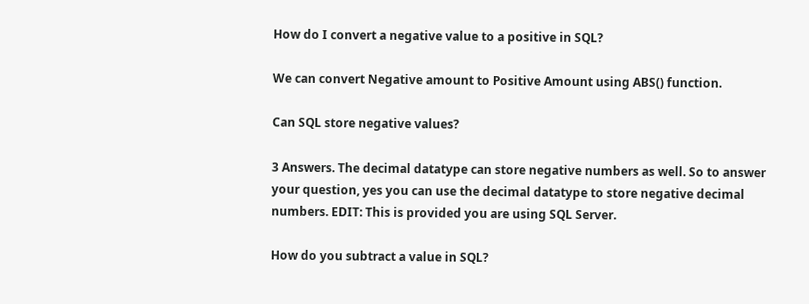How do I convert a negative value to a positive in SQL?

We can convert Negative amount to Positive Amount using ABS() function.

Can SQL store negative values?

3 Answers. The decimal datatype can store negative numbers as well. So to answer your question, yes you can use the decimal datatype to store negative decimal numbers. EDIT: This is provided you are using SQL Server.

How do you subtract a value in SQL?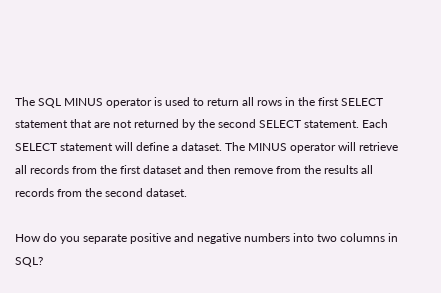The SQL MINUS operator is used to return all rows in the first SELECT statement that are not returned by the second SELECT statement. Each SELECT statement will define a dataset. The MINUS operator will retrieve all records from the first dataset and then remove from the results all records from the second dataset.

How do you separate positive and negative numbers into two columns in SQL?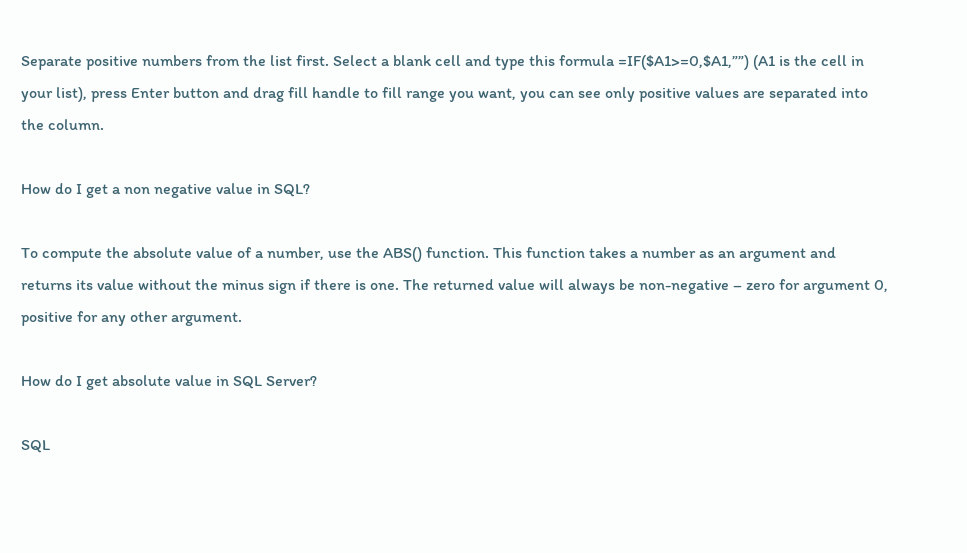Separate positive numbers from the list first. Select a blank cell and type this formula =IF($A1>=0,$A1,””) (A1 is the cell in your list), press Enter button and drag fill handle to fill range you want, you can see only positive values are separated into the column.

How do I get a non negative value in SQL?

To compute the absolute value of a number, use the ABS() function. This function takes a number as an argument and returns its value without the minus sign if there is one. The returned value will always be non-negative – zero for argument 0, positive for any other argument.

How do I get absolute value in SQL Server?

SQL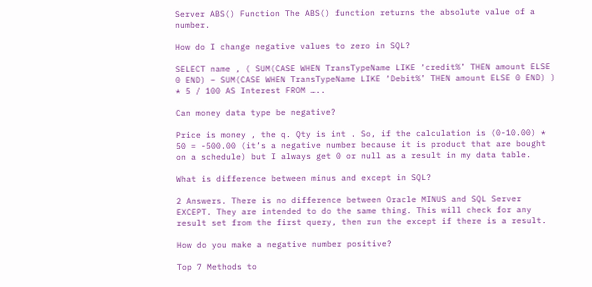Server ABS() Function The ABS() function returns the absolute value of a number.

How do I change negative values to zero in SQL?

SELECT name , ( SUM(CASE WHEN TransTypeName LIKE ‘credit%’ THEN amount ELSE 0 END) – SUM(CASE WHEN TransTypeName LIKE ‘Debit%’ THEN amount ELSE 0 END) ) * 5 / 100 AS Interest FROM …..

Can money data type be negative?

Price is money , the q. Qty is int . So, if the calculation is (0-10.00) * 50 = -500.00 (it’s a negative number because it is product that are bought on a schedule) but I always get 0 or null as a result in my data table.

What is difference between minus and except in SQL?

2 Answers. There is no difference between Oracle MINUS and SQL Server EXCEPT. They are intended to do the same thing. This will check for any result set from the first query, then run the except if there is a result.

How do you make a negative number positive?

Top 7 Methods to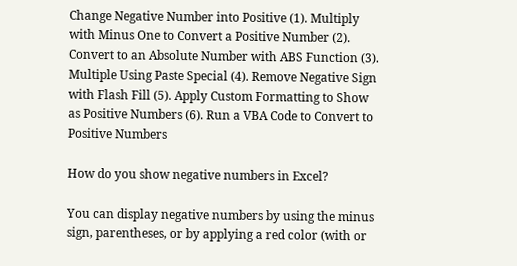Change Negative Number into Positive (1). Multiply with Minus One to Convert a Positive Number (2). Convert to an Absolute Number with ABS Function (3). Multiple Using Paste Special (4). Remove Negative Sign with Flash Fill (5). Apply Custom Formatting to Show as Positive Numbers (6). Run a VBA Code to Convert to Positive Numbers

How do you show negative numbers in Excel?

You can display negative numbers by using the minus sign, parentheses, or by applying a red color (with or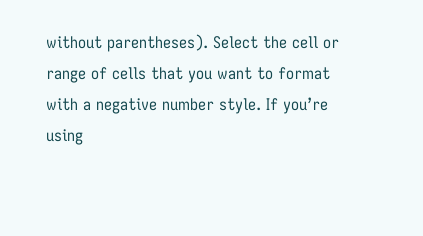without parentheses). Select the cell or range of cells that you want to format with a negative number style. If you’re using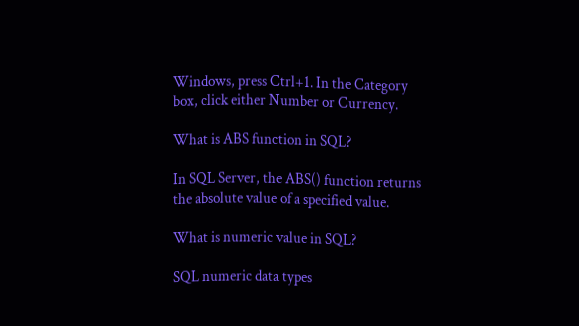Windows, press Ctrl+1. In the Category box, click either Number or Currency.

What is ABS function in SQL?

In SQL Server, the ABS() function returns the absolute value of a specified value.

What is numeric value in SQL?

SQL numeric data types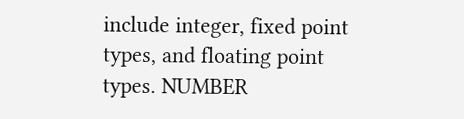include integer, fixed point types, and floating point types. NUMBER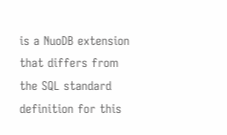is a NuoDB extension that differs from the SQL standard definition for this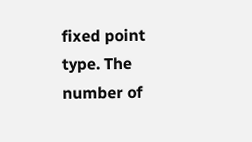fixed point type. The number of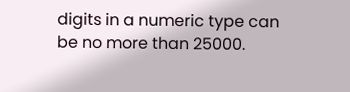digits in a numeric type can be no more than 25000.